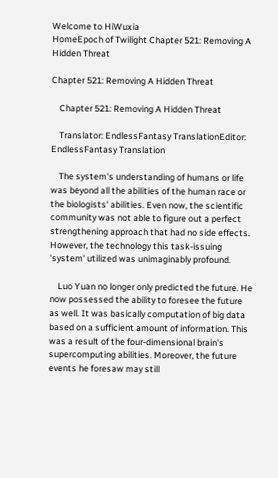Welcome to HiWuxia
HomeEpoch of Twilight Chapter 521: Removing A Hidden Threat

Chapter 521: Removing A Hidden Threat

    Chapter 521: Removing A Hidden Threat

    Translator: EndlessFantasy TranslationEditor: EndlessFantasy Translation

    The system's understanding of humans or life was beyond all the abilities of the human race or the biologists' abilities. Even now, the scientific community was not able to figure out a perfect strengthening approach that had no side effects. However, the technology this task-issuing 'system' utilized was unimaginably profound.

    Luo Yuan no longer only predicted the future. He now possessed the ability to foresee the future as well. It was basically computation of big data based on a sufficient amount of information. This was a result of the four-dimensional brain's supercomputing abilities. Moreover, the future events he foresaw may still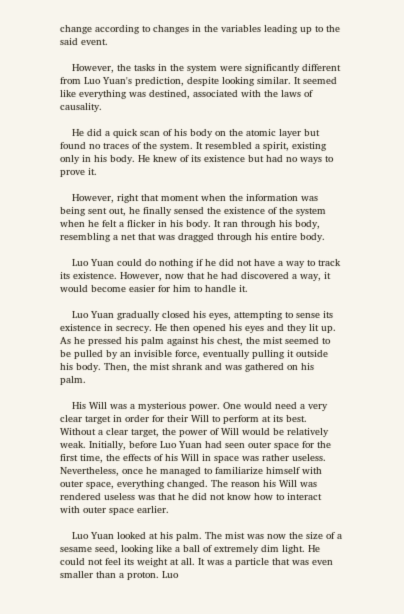change according to changes in the variables leading up to the said event.

    However, the tasks in the system were significantly different from Luo Yuan's prediction, despite looking similar. It seemed like everything was destined, associated with the laws of causality.

    He did a quick scan of his body on the atomic layer but found no traces of the system. It resembled a spirit, existing only in his body. He knew of its existence but had no ways to prove it.

    However, right that moment when the information was being sent out, he finally sensed the existence of the system when he felt a flicker in his body. It ran through his body, resembling a net that was dragged through his entire body.

    Luo Yuan could do nothing if he did not have a way to track its existence. However, now that he had discovered a way, it would become easier for him to handle it.

    Luo Yuan gradually closed his eyes, attempting to sense its existence in secrecy. He then opened his eyes and they lit up. As he pressed his palm against his chest, the mist seemed to be pulled by an invisible force, eventually pulling it outside his body. Then, the mist shrank and was gathered on his palm.

    His Will was a mysterious power. One would need a very clear target in order for their Will to perform at its best. Without a clear target, the power of Will would be relatively weak. Initially, before Luo Yuan had seen outer space for the first time, the effects of his Will in space was rather useless. Nevertheless, once he managed to familiarize himself with outer space, everything changed. The reason his Will was rendered useless was that he did not know how to interact with outer space earlier.

    Luo Yuan looked at his palm. The mist was now the size of a sesame seed, looking like a ball of extremely dim light. He could not feel its weight at all. It was a particle that was even smaller than a proton. Luo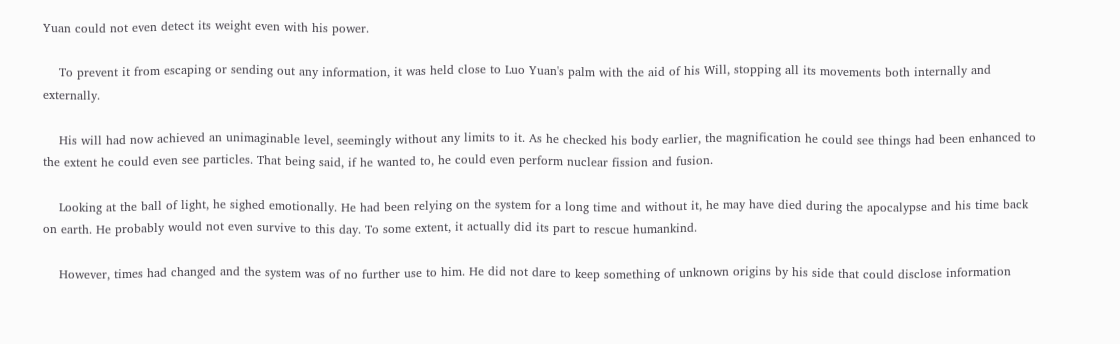Yuan could not even detect its weight even with his power.

    To prevent it from escaping or sending out any information, it was held close to Luo Yuan's palm with the aid of his Will, stopping all its movements both internally and externally.

    His will had now achieved an unimaginable level, seemingly without any limits to it. As he checked his body earlier, the magnification he could see things had been enhanced to the extent he could even see particles. That being said, if he wanted to, he could even perform nuclear fission and fusion.

    Looking at the ball of light, he sighed emotionally. He had been relying on the system for a long time and without it, he may have died during the apocalypse and his time back on earth. He probably would not even survive to this day. To some extent, it actually did its part to rescue humankind.

    However, times had changed and the system was of no further use to him. He did not dare to keep something of unknown origins by his side that could disclose information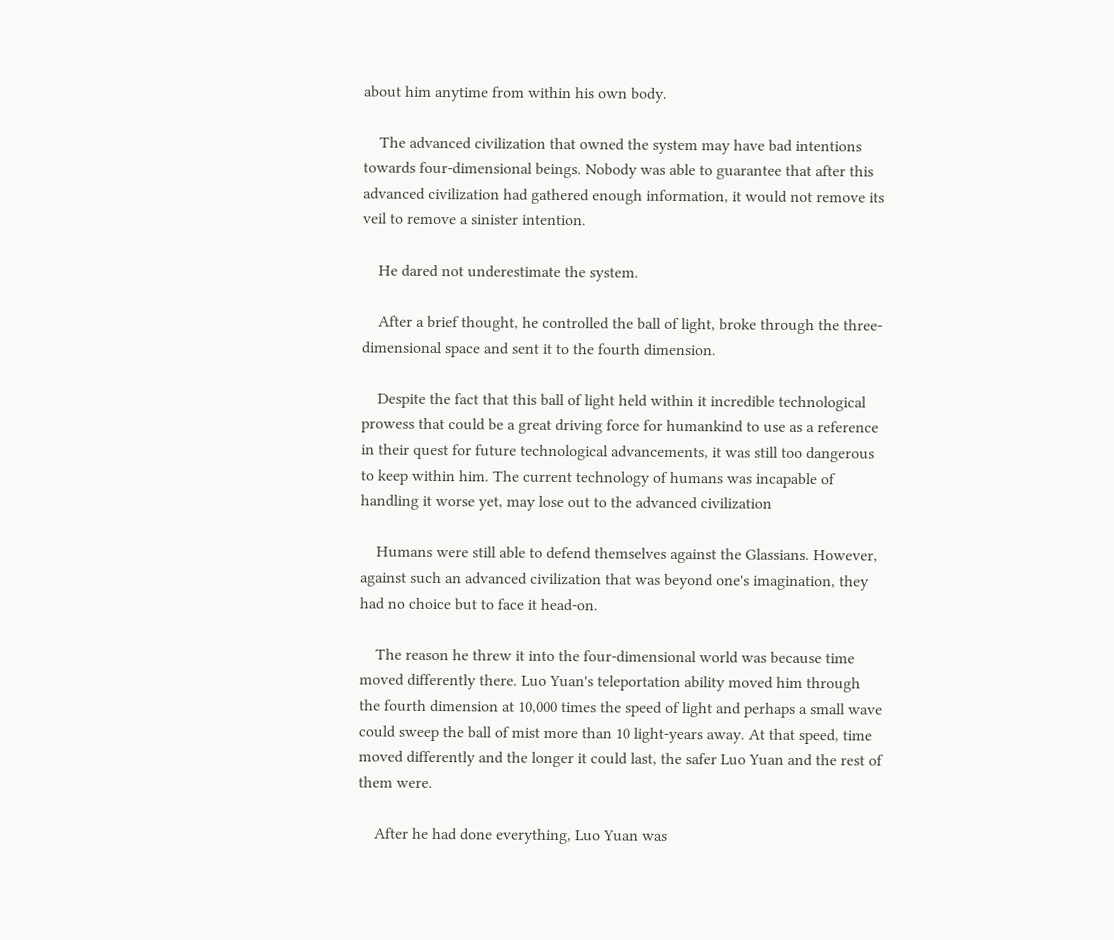about him anytime from within his own body.

    The advanced civilization that owned the system may have bad intentions towards four-dimensional beings. Nobody was able to guarantee that after this advanced civilization had gathered enough information, it would not remove its veil to remove a sinister intention.

    He dared not underestimate the system.

    After a brief thought, he controlled the ball of light, broke through the three-dimensional space and sent it to the fourth dimension.

    Despite the fact that this ball of light held within it incredible technological prowess that could be a great driving force for humankind to use as a reference in their quest for future technological advancements, it was still too dangerous to keep within him. The current technology of humans was incapable of handling it worse yet, may lose out to the advanced civilization

    Humans were still able to defend themselves against the Glassians. However, against such an advanced civilization that was beyond one's imagination, they had no choice but to face it head-on.

    The reason he threw it into the four-dimensional world was because time moved differently there. Luo Yuan's teleportation ability moved him through the fourth dimension at 10,000 times the speed of light and perhaps a small wave could sweep the ball of mist more than 10 light-years away. At that speed, time moved differently and the longer it could last, the safer Luo Yuan and the rest of them were.

    After he had done everything, Luo Yuan was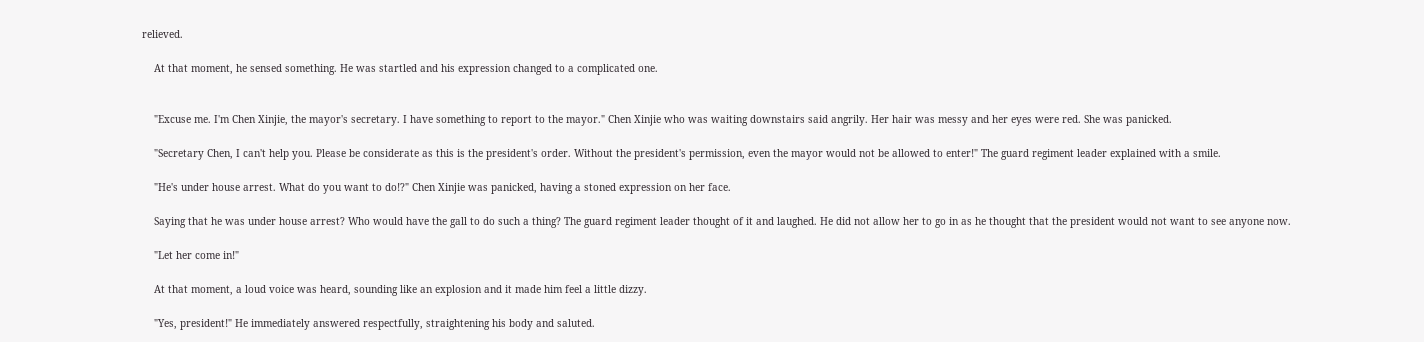relieved.

    At that moment, he sensed something. He was startled and his expression changed to a complicated one.


    "Excuse me. I'm Chen Xinjie, the mayor's secretary. I have something to report to the mayor." Chen Xinjie who was waiting downstairs said angrily. Her hair was messy and her eyes were red. She was panicked.

    "Secretary Chen, I can't help you. Please be considerate as this is the president's order. Without the president's permission, even the mayor would not be allowed to enter!" The guard regiment leader explained with a smile.

    "He's under house arrest. What do you want to do!?" Chen Xinjie was panicked, having a stoned expression on her face.

    Saying that he was under house arrest? Who would have the gall to do such a thing? The guard regiment leader thought of it and laughed. He did not allow her to go in as he thought that the president would not want to see anyone now.

    "Let her come in!"

    At that moment, a loud voice was heard, sounding like an explosion and it made him feel a little dizzy.

    "Yes, president!" He immediately answered respectfully, straightening his body and saluted.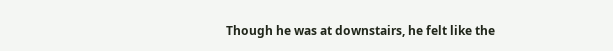Though he was at downstairs, he felt like the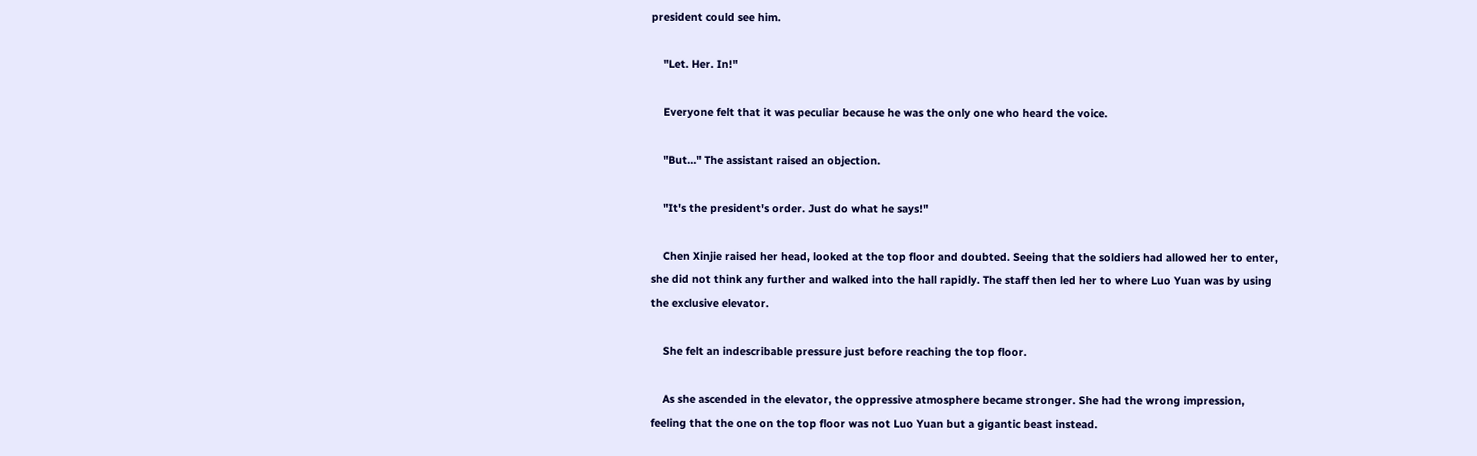president could see him.

    "Let. Her. In!"

    Everyone felt that it was peculiar because he was the only one who heard the voice.

    "But…" The assistant raised an objection.

    "It's the president's order. Just do what he says!"

    Chen Xinjie raised her head, looked at the top floor and doubted. Seeing that the soldiers had allowed her to enter, she did not think any further and walked into the hall rapidly. The staff then led her to where Luo Yuan was by using the exclusive elevator.

    She felt an indescribable pressure just before reaching the top floor.

    As she ascended in the elevator, the oppressive atmosphere became stronger. She had the wrong impression, feeling that the one on the top floor was not Luo Yuan but a gigantic beast instead.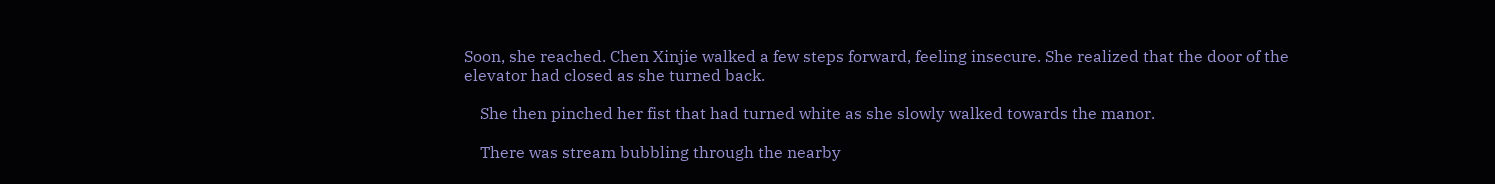Soon, she reached. Chen Xinjie walked a few steps forward, feeling insecure. She realized that the door of the elevator had closed as she turned back.

    She then pinched her fist that had turned white as she slowly walked towards the manor.

    There was stream bubbling through the nearby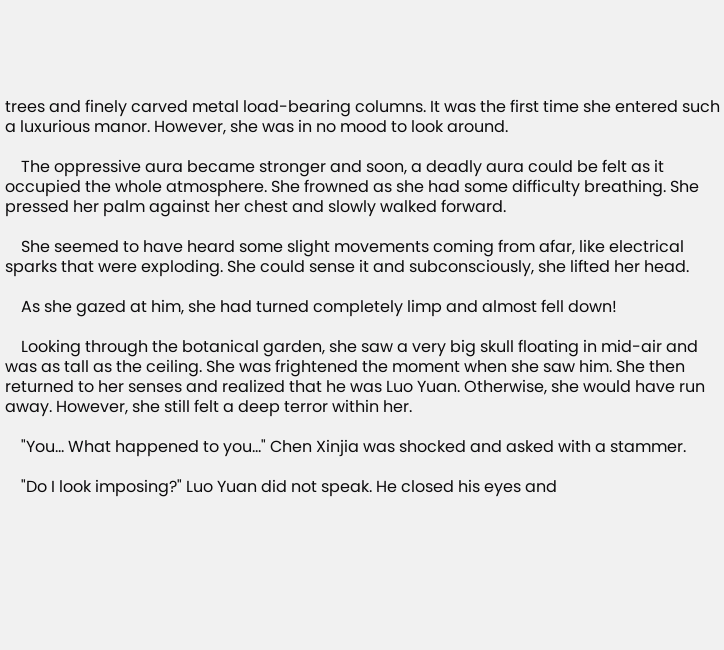trees and finely carved metal load-bearing columns. It was the first time she entered such a luxurious manor. However, she was in no mood to look around.

    The oppressive aura became stronger and soon, a deadly aura could be felt as it occupied the whole atmosphere. She frowned as she had some difficulty breathing. She pressed her palm against her chest and slowly walked forward.

    She seemed to have heard some slight movements coming from afar, like electrical sparks that were exploding. She could sense it and subconsciously, she lifted her head.

    As she gazed at him, she had turned completely limp and almost fell down!

    Looking through the botanical garden, she saw a very big skull floating in mid-air and was as tall as the ceiling. She was frightened the moment when she saw him. She then returned to her senses and realized that he was Luo Yuan. Otherwise, she would have run away. However, she still felt a deep terror within her.

    "You… What happened to you…" Chen Xinjia was shocked and asked with a stammer.

    "Do I look imposing?" Luo Yuan did not speak. He closed his eyes and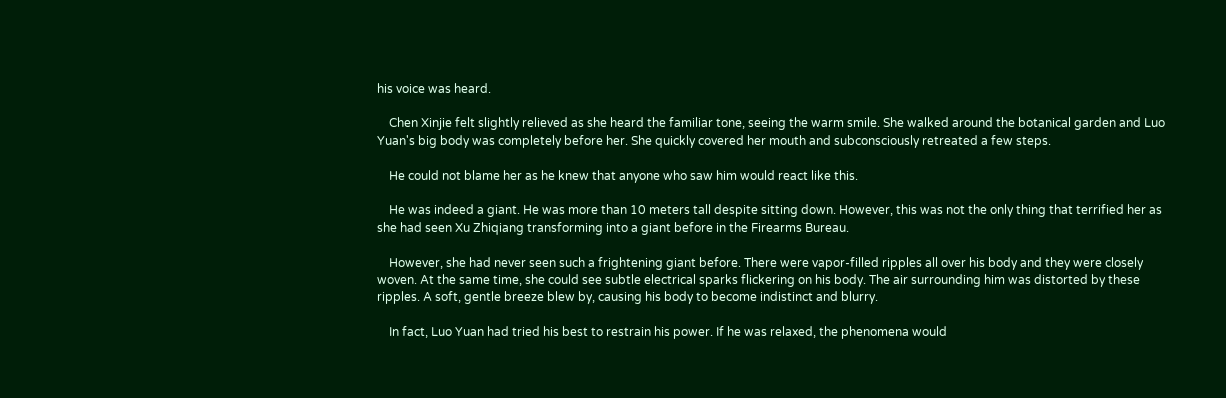his voice was heard.

    Chen Xinjie felt slightly relieved as she heard the familiar tone, seeing the warm smile. She walked around the botanical garden and Luo Yuan's big body was completely before her. She quickly covered her mouth and subconsciously retreated a few steps.

    He could not blame her as he knew that anyone who saw him would react like this.

    He was indeed a giant. He was more than 10 meters tall despite sitting down. However, this was not the only thing that terrified her as she had seen Xu Zhiqiang transforming into a giant before in the Firearms Bureau.

    However, she had never seen such a frightening giant before. There were vapor-filled ripples all over his body and they were closely woven. At the same time, she could see subtle electrical sparks flickering on his body. The air surrounding him was distorted by these ripples. A soft, gentle breeze blew by, causing his body to become indistinct and blurry.

    In fact, Luo Yuan had tried his best to restrain his power. If he was relaxed, the phenomena would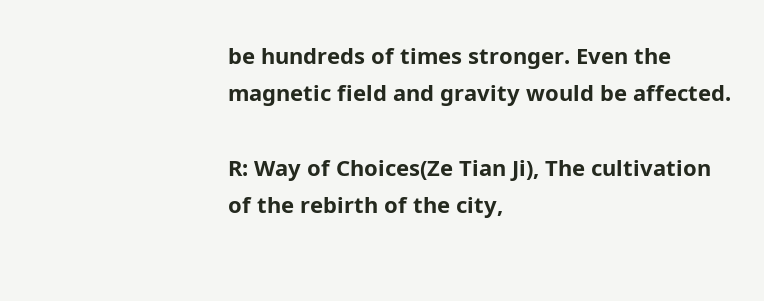be hundreds of times stronger. Even the magnetic field and gravity would be affected.

R: Way of Choices(Ze Tian Ji), The cultivation of the rebirth of the city,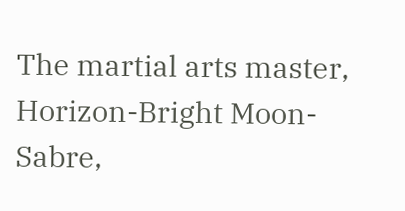The martial arts master, Horizon-Bright Moon-Sabre,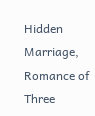Hidden Marriage, Romance of Three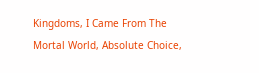Kingdoms, I Came From The Mortal World, Absolute Choice,